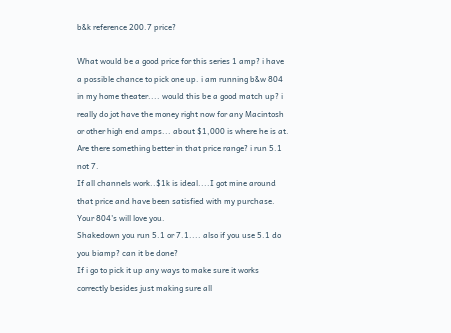b&k reference 200.7 price?

What would be a good price for this series 1 amp? i have a possible chance to pick one up. i am running b&w 804 in my home theater.... would this be a good match up? i really do jot have the money right now for any Macintosh or other high end amps... about $1,000 is where he is at. Are there something better in that price range? i run 5.1 not 7.
If all channels work..$1k is ideal....I got mine around that price and have been satisfied with my purchase. Your 804's will love you.
Shakedown you run 5.1 or 7.1.... also if you use 5.1 do you biamp? can it be done?
If i go to pick it up any ways to make sure it works correctly besides just making sure all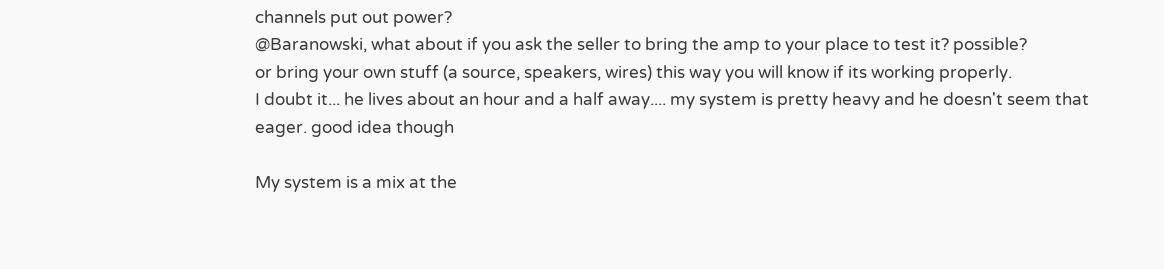channels put out power?
@Baranowski, what about if you ask the seller to bring the amp to your place to test it? possible?
or bring your own stuff (a source, speakers, wires) this way you will know if its working properly.
I doubt it... he lives about an hour and a half away.... my system is pretty heavy and he doesn't seem that eager. good idea though

My system is a mix at the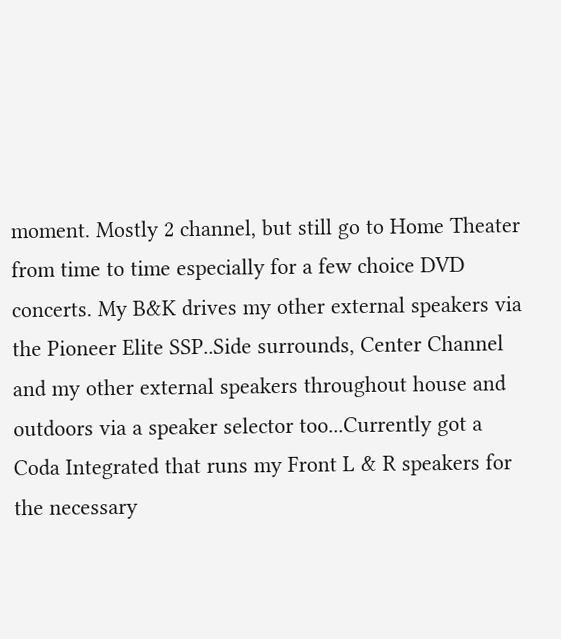moment. Mostly 2 channel, but still go to Home Theater from time to time especially for a few choice DVD concerts. My B&K drives my other external speakers via the Pioneer Elite SSP..Side surrounds, Center Channel and my other external speakers throughout house and outdoors via a speaker selector too...Currently got a Coda Integrated that runs my Front L & R speakers for the necessary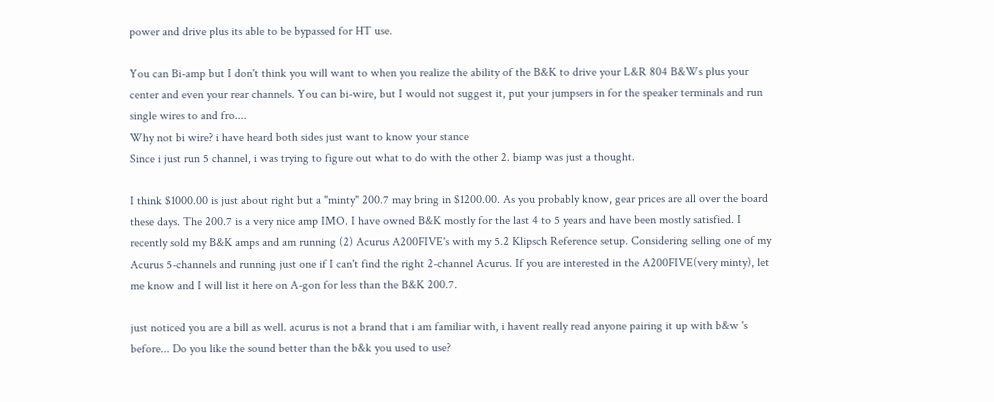power and drive plus its able to be bypassed for HT use.

You can Bi-amp but I don't think you will want to when you realize the ability of the B&K to drive your L&R 804 B&Ws plus your center and even your rear channels. You can bi-wire, but I would not suggest it, put your jumpsers in for the speaker terminals and run single wires to and fro....
Why not bi wire? i have heard both sides just want to know your stance
Since i just run 5 channel, i was trying to figure out what to do with the other 2. biamp was just a thought.

I think $1000.00 is just about right but a "minty" 200.7 may bring in $1200.00. As you probably know, gear prices are all over the board these days. The 200.7 is a very nice amp IMO. I have owned B&K mostly for the last 4 to 5 years and have been mostly satisfied. I recently sold my B&K amps and am running (2) Acurus A200FIVE's with my 5.2 Klipsch Reference setup. Considering selling one of my Acurus 5-channels and running just one if I can't find the right 2-channel Acurus. If you are interested in the A200FIVE(very minty), let me know and I will list it here on A-gon for less than the B&K 200.7.

just noticed you are a bill as well. acurus is not a brand that i am familiar with, i havent really read anyone pairing it up with b&w 's before... Do you like the sound better than the b&k you used to use?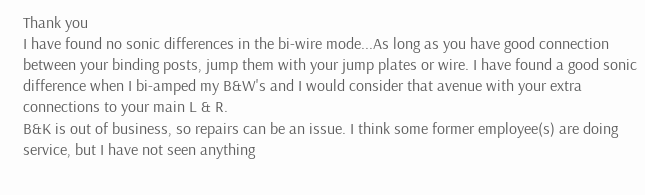Thank you
I have found no sonic differences in the bi-wire mode...As long as you have good connection between your binding posts, jump them with your jump plates or wire. I have found a good sonic difference when I bi-amped my B&W's and I would consider that avenue with your extra connections to your main L & R.
B&K is out of business, so repairs can be an issue. I think some former employee(s) are doing service, but I have not seen anything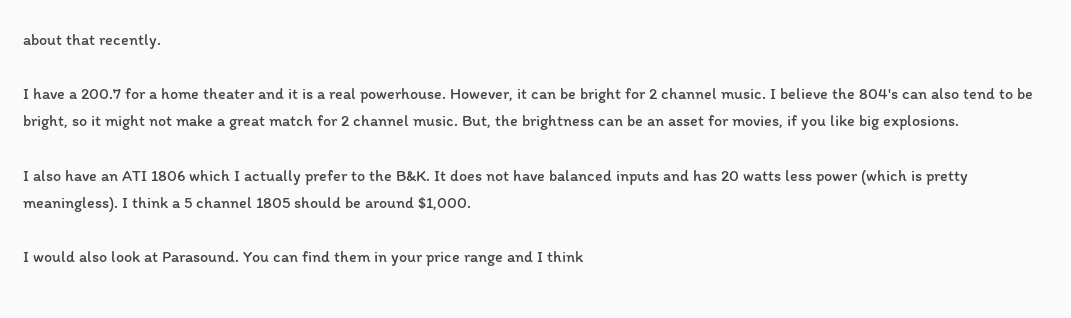about that recently.

I have a 200.7 for a home theater and it is a real powerhouse. However, it can be bright for 2 channel music. I believe the 804's can also tend to be bright, so it might not make a great match for 2 channel music. But, the brightness can be an asset for movies, if you like big explosions.

I also have an ATI 1806 which I actually prefer to the B&K. It does not have balanced inputs and has 20 watts less power (which is pretty meaningless). I think a 5 channel 1805 should be around $1,000.

I would also look at Parasound. You can find them in your price range and I think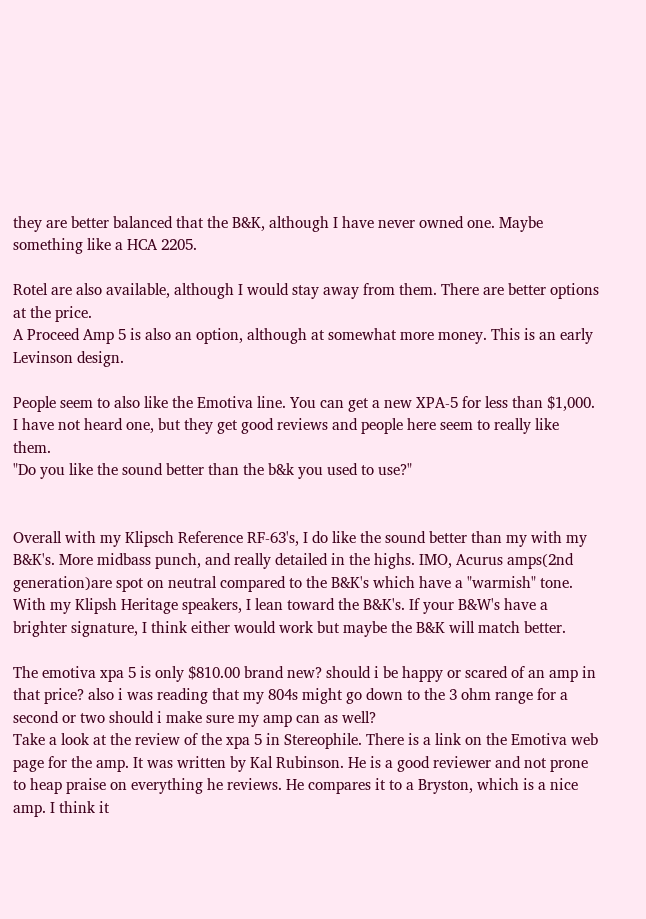they are better balanced that the B&K, although I have never owned one. Maybe something like a HCA 2205.

Rotel are also available, although I would stay away from them. There are better options at the price.
A Proceed Amp 5 is also an option, although at somewhat more money. This is an early Levinson design.

People seem to also like the Emotiva line. You can get a new XPA-5 for less than $1,000. I have not heard one, but they get good reviews and people here seem to really like them.
"Do you like the sound better than the b&k you used to use?"


Overall with my Klipsch Reference RF-63's, I do like the sound better than my with my B&K's. More midbass punch, and really detailed in the highs. IMO, Acurus amps(2nd generation)are spot on neutral compared to the B&K's which have a "warmish" tone. With my Klipsh Heritage speakers, I lean toward the B&K's. If your B&W's have a brighter signature, I think either would work but maybe the B&K will match better.

The emotiva xpa 5 is only $810.00 brand new? should i be happy or scared of an amp in that price? also i was reading that my 804s might go down to the 3 ohm range for a second or two should i make sure my amp can as well?
Take a look at the review of the xpa 5 in Stereophile. There is a link on the Emotiva web page for the amp. It was written by Kal Rubinson. He is a good reviewer and not prone to heap praise on everything he reviews. He compares it to a Bryston, which is a nice amp. I think it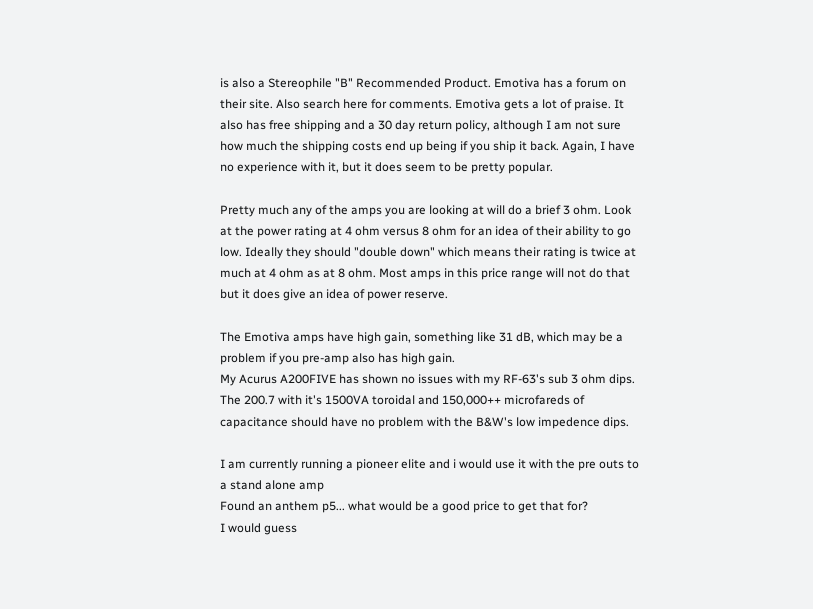is also a Stereophile "B" Recommended Product. Emotiva has a forum on their site. Also search here for comments. Emotiva gets a lot of praise. It also has free shipping and a 30 day return policy, although I am not sure how much the shipping costs end up being if you ship it back. Again, I have no experience with it, but it does seem to be pretty popular.

Pretty much any of the amps you are looking at will do a brief 3 ohm. Look at the power rating at 4 ohm versus 8 ohm for an idea of their ability to go low. Ideally they should "double down" which means their rating is twice at much at 4 ohm as at 8 ohm. Most amps in this price range will not do that but it does give an idea of power reserve.

The Emotiva amps have high gain, something like 31 dB, which may be a problem if you pre-amp also has high gain.
My Acurus A200FIVE has shown no issues with my RF-63's sub 3 ohm dips. The 200.7 with it's 1500VA toroidal and 150,000++ microfareds of capacitance should have no problem with the B&W's low impedence dips.

I am currently running a pioneer elite and i would use it with the pre outs to a stand alone amp
Found an anthem p5... what would be a good price to get that for?
I would guess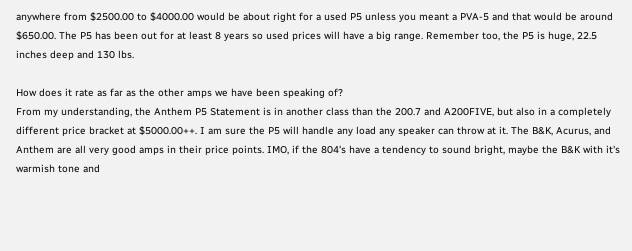anywhere from $2500.00 to $4000.00 would be about right for a used P5 unless you meant a PVA-5 and that would be around $650.00. The P5 has been out for at least 8 years so used prices will have a big range. Remember too, the P5 is huge, 22.5 inches deep and 130 lbs.

How does it rate as far as the other amps we have been speaking of?
From my understanding, the Anthem P5 Statement is in another class than the 200.7 and A200FIVE, but also in a completely different price bracket at $5000.00++. I am sure the P5 will handle any load any speaker can throw at it. The B&K, Acurus, and Anthem are all very good amps in their price points. IMO, if the 804's have a tendency to sound bright, maybe the B&K with it's warmish tone and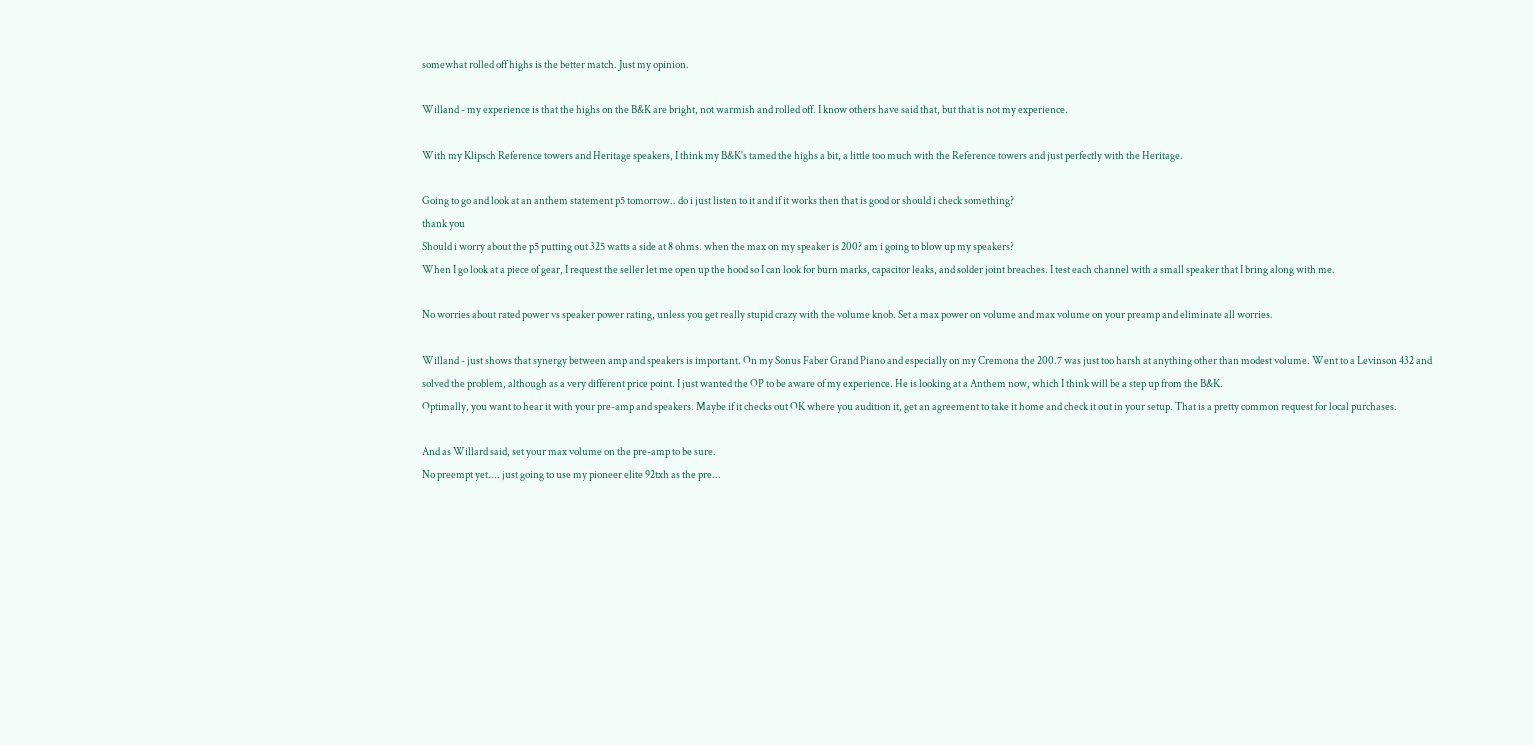somewhat rolled off highs is the better match. Just my opinion.

Willand - my experience is that the highs on the B&K are bright, not warmish and rolled off. I know others have said that, but that is not my experience.

With my Klipsch Reference towers and Heritage speakers, I think my B&K's tamed the highs a bit, a little too much with the Reference towers and just perfectly with the Heritage.

Going to go and look at an anthem statement p5 tomorrow.. do i just listen to it and if it works then that is good or should i check something?
thank you
Should i worry about the p5 putting out 325 watts a side at 8 ohms. when the max on my speaker is 200? am i going to blow up my speakers?
When I go look at a piece of gear, I request the seller let me open up the hood so I can look for burn marks, capacitor leaks, and solder joint breaches. I test each channel with a small speaker that I bring along with me.

No worries about rated power vs speaker power rating, unless you get really stupid crazy with the volume knob. Set a max power on volume and max volume on your preamp and eliminate all worries.

Willand - just shows that synergy between amp and speakers is important. On my Sonus Faber Grand Piano and especially on my Cremona the 200.7 was just too harsh at anything other than modest volume. Went to a Levinson 432 and solved the problem, although as a very different price point. I just wanted the OP to be aware of my experience. He is looking at a Anthem now, which I think will be a step up from the B&K.
Optimally, you want to hear it with your pre-amp and speakers. Maybe if it checks out OK where you audition it, get an agreement to take it home and check it out in your setup. That is a pretty common request for local purchases.

And as Willard said, set your max volume on the pre-amp to be sure.
No preempt yet.... just going to use my pioneer elite 92txh as the pre...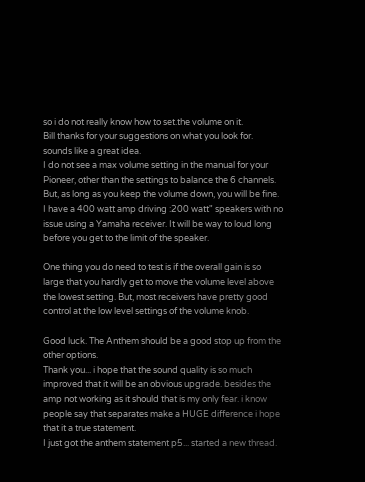so i do not really know how to set.the volume on it.
Bill thanks for your suggestions on what you look for. sounds like a great idea.
I do not see a max volume setting in the manual for your Pioneer, other than the settings to balance the 6 channels. But, as long as you keep the volume down, you will be fine. I have a 400 watt amp driving :200 watt" speakers with no issue using a Yamaha receiver. It will be way to loud long before you get to the limit of the speaker.

One thing you do need to test is if the overall gain is so large that you hardly get to move the volume level above the lowest setting. But, most receivers have pretty good control at the low level settings of the volume knob.

Good luck. The Anthem should be a good stop up from the other options.
Thank you... i hope that the sound quality is so much improved that it will be an obvious upgrade. besides the amp not working as it should that is my only fear. i know people say that separates make a HUGE difference i hope that it a true statement.
I just got the anthem statement p5... started a new thread.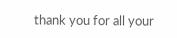thank you for all your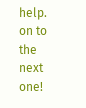help. on to the next one!